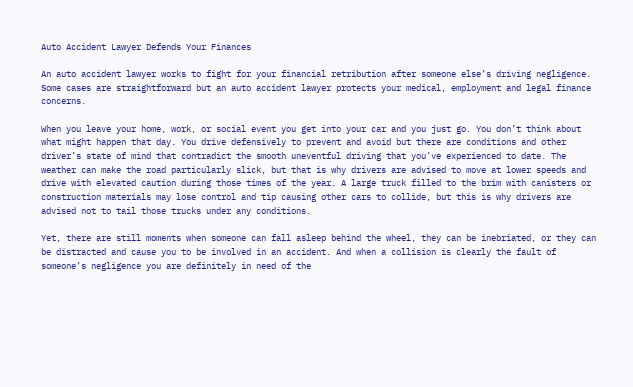Auto Accident Lawyer Defends Your Finances

An auto accident lawyer works to fight for your financial retribution after someone else’s driving negligence. Some cases are straightforward but an auto accident lawyer protects your medical, employment and legal finance concerns.

When you leave your home, work, or social event you get into your car and you just go. You don’t think about what might happen that day. You drive defensively to prevent and avoid but there are conditions and other driver’s state of mind that contradict the smooth uneventful driving that you’ve experienced to date. The weather can make the road particularly slick, but that is why drivers are advised to move at lower speeds and drive with elevated caution during those times of the year. A large truck filled to the brim with canisters or construction materials may lose control and tip causing other cars to collide, but this is why drivers are advised not to tail those trucks under any conditions.

Yet, there are still moments when someone can fall asleep behind the wheel, they can be inebriated, or they can be distracted and cause you to be involved in an accident. And when a collision is clearly the fault of someone’s negligence you are definitely in need of the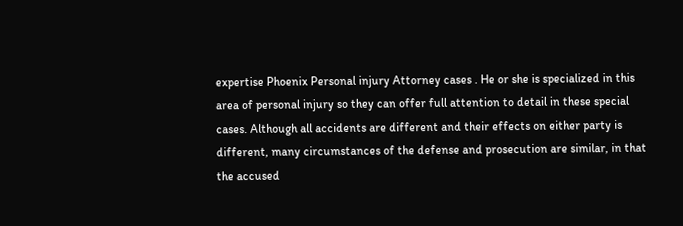expertise Phoenix Personal injury Attorney cases . He or she is specialized in this area of personal injury so they can offer full attention to detail in these special cases. Although all accidents are different and their effects on either party is different, many circumstances of the defense and prosecution are similar, in that the accused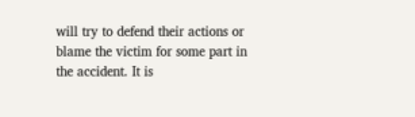will try to defend their actions or blame the victim for some part in the accident. It is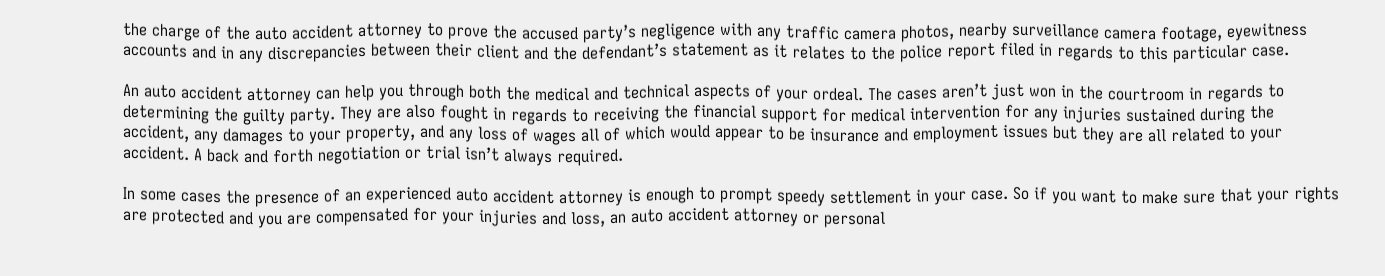the charge of the auto accident attorney to prove the accused party’s negligence with any traffic camera photos, nearby surveillance camera footage, eyewitness accounts and in any discrepancies between their client and the defendant’s statement as it relates to the police report filed in regards to this particular case.

An auto accident attorney can help you through both the medical and technical aspects of your ordeal. The cases aren’t just won in the courtroom in regards to determining the guilty party. They are also fought in regards to receiving the financial support for medical intervention for any injuries sustained during the accident, any damages to your property, and any loss of wages all of which would appear to be insurance and employment issues but they are all related to your accident. A back and forth negotiation or trial isn’t always required.

In some cases the presence of an experienced auto accident attorney is enough to prompt speedy settlement in your case. So if you want to make sure that your rights are protected and you are compensated for your injuries and loss, an auto accident attorney or personal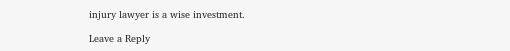injury lawyer is a wise investment.

Leave a Reply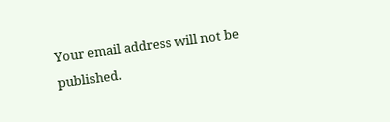Your email address will not be published.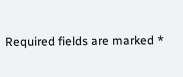Required fields are marked *